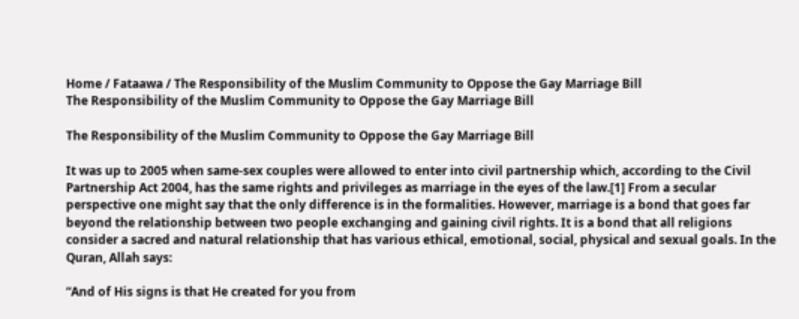Home / Fataawa / The Responsibility of the Muslim Community to Oppose the Gay Marriage Bill
The Responsibility of the Muslim Community to Oppose the Gay Marriage Bill

The Responsibility of the Muslim Community to Oppose the Gay Marriage Bill

It was up to 2005 when same-sex couples were allowed to enter into civil partnership which, according to the Civil Partnership Act 2004, has the same rights and privileges as marriage in the eyes of the law.[1] From a secular perspective one might say that the only difference is in the formalities. However, marriage is a bond that goes far beyond the relationship between two people exchanging and gaining civil rights. It is a bond that all religions consider a sacred and natural relationship that has various ethical, emotional, social, physical and sexual goals. In the Quran, Allah says:

“And of His signs is that He created for you from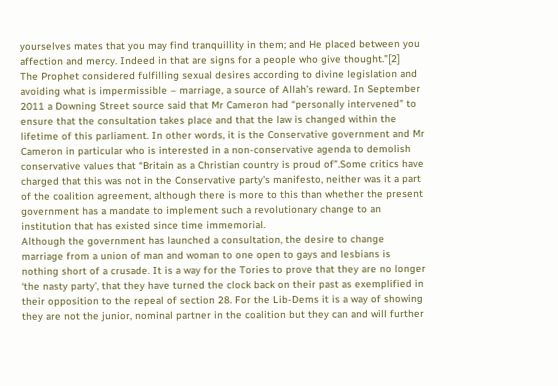yourselves mates that you may find tranquillity in them; and He placed between you affection and mercy. Indeed in that are signs for a people who give thought.”[2]
The Prophet considered fulfilling sexual desires according to divine legislation and avoiding what is impermissible – marriage, a source of Allah’s reward. In September 2011 a Downing Street source said that Mr Cameron had “personally intervened” to ensure that the consultation takes place and that the law is changed within the lifetime of this parliament. In other words, it is the Conservative government and Mr Cameron in particular who is interested in a non-conservative agenda to demolish conservative values that “Britain as a Christian country is proud of”.Some critics have charged that this was not in the Conservative party’s manifesto, neither was it a part of the coalition agreement, although there is more to this than whether the present government has a mandate to implement such a revolutionary change to an institution that has existed since time immemorial.
Although the government has launched a consultation, the desire to change marriage from a union of man and woman to one open to gays and lesbians is nothing short of a crusade. It is a way for the Tories to prove that they are no longer ‘the nasty party’, that they have turned the clock back on their past as exemplified in their opposition to the repeal of section 28. For the Lib-Dems it is a way of showing they are not the junior, nominal partner in the coalition but they can and will further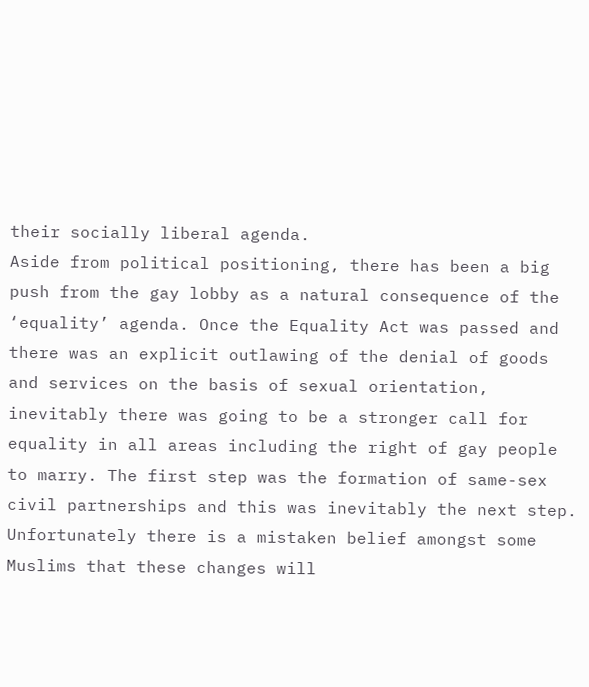their socially liberal agenda.
Aside from political positioning, there has been a big push from the gay lobby as a natural consequence of the ‘equality’ agenda. Once the Equality Act was passed and there was an explicit outlawing of the denial of goods and services on the basis of sexual orientation, inevitably there was going to be a stronger call for equality in all areas including the right of gay people to marry. The first step was the formation of same-sex civil partnerships and this was inevitably the next step.
Unfortunately there is a mistaken belief amongst some Muslims that these changes will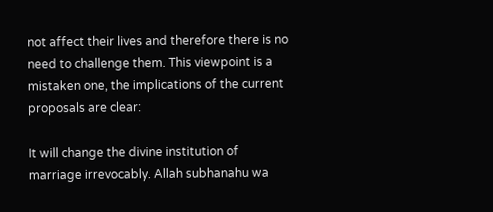not affect their lives and therefore there is no need to challenge them. This viewpoint is a mistaken one, the implications of the current proposals are clear:

It will change the divine institution of marriage irrevocably. Allah subhanahu wa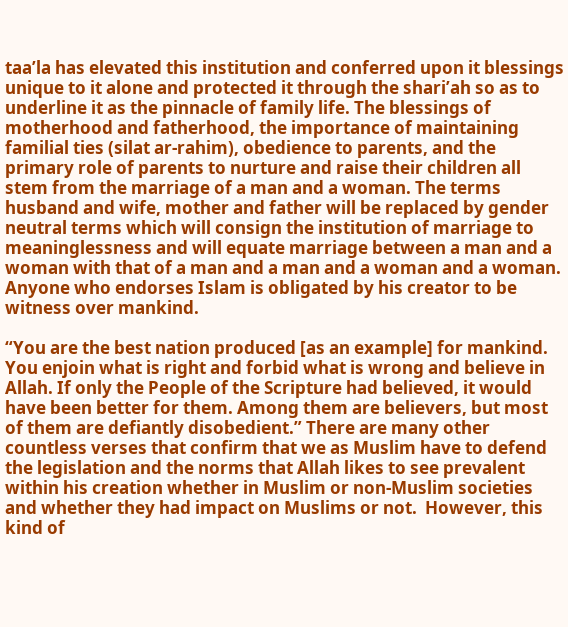taa’la has elevated this institution and conferred upon it blessings unique to it alone and protected it through the shari’ah so as to underline it as the pinnacle of family life. The blessings of motherhood and fatherhood, the importance of maintaining familial ties (silat ar-rahim), obedience to parents, and the primary role of parents to nurture and raise their children all stem from the marriage of a man and a woman. The terms husband and wife, mother and father will be replaced by gender neutral terms which will consign the institution of marriage to meaninglessness and will equate marriage between a man and a woman with that of a man and a man and a woman and a woman. Anyone who endorses Islam is obligated by his creator to be witness over mankind.

“You are the best nation produced [as an example] for mankind. You enjoin what is right and forbid what is wrong and believe in Allah. If only the People of the Scripture had believed, it would have been better for them. Among them are believers, but most of them are defiantly disobedient.” There are many other countless verses that confirm that we as Muslim have to defend the legislation and the norms that Allah likes to see prevalent within his creation whether in Muslim or non-Muslim societies and whether they had impact on Muslims or not.  However, this kind of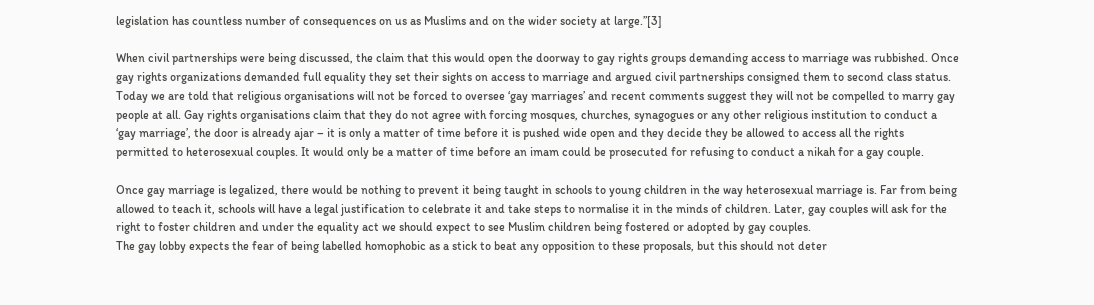legislation has countless number of consequences on us as Muslims and on the wider society at large.”[3]

When civil partnerships were being discussed, the claim that this would open the doorway to gay rights groups demanding access to marriage was rubbished. Once gay rights organizations demanded full equality they set their sights on access to marriage and argued civil partnerships consigned them to second class status. Today we are told that religious organisations will not be forced to oversee ‘gay marriages’ and recent comments suggest they will not be compelled to marry gay people at all. Gay rights organisations claim that they do not agree with forcing mosques, churches, synagogues or any other religious institution to conduct a ‘gay marriage’, the door is already ajar – it is only a matter of time before it is pushed wide open and they decide they be allowed to access all the rights permitted to heterosexual couples. It would only be a matter of time before an imam could be prosecuted for refusing to conduct a nikah for a gay couple.

Once gay marriage is legalized, there would be nothing to prevent it being taught in schools to young children in the way heterosexual marriage is. Far from being allowed to teach it, schools will have a legal justification to celebrate it and take steps to normalise it in the minds of children. Later, gay couples will ask for the right to foster children and under the equality act we should expect to see Muslim children being fostered or adopted by gay couples.
The gay lobby expects the fear of being labelled homophobic as a stick to beat any opposition to these proposals, but this should not deter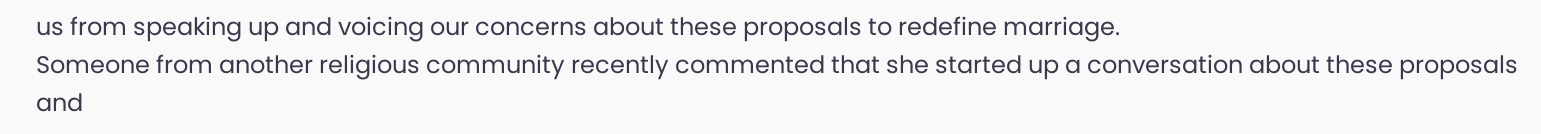us from speaking up and voicing our concerns about these proposals to redefine marriage.
Someone from another religious community recently commented that she started up a conversation about these proposals and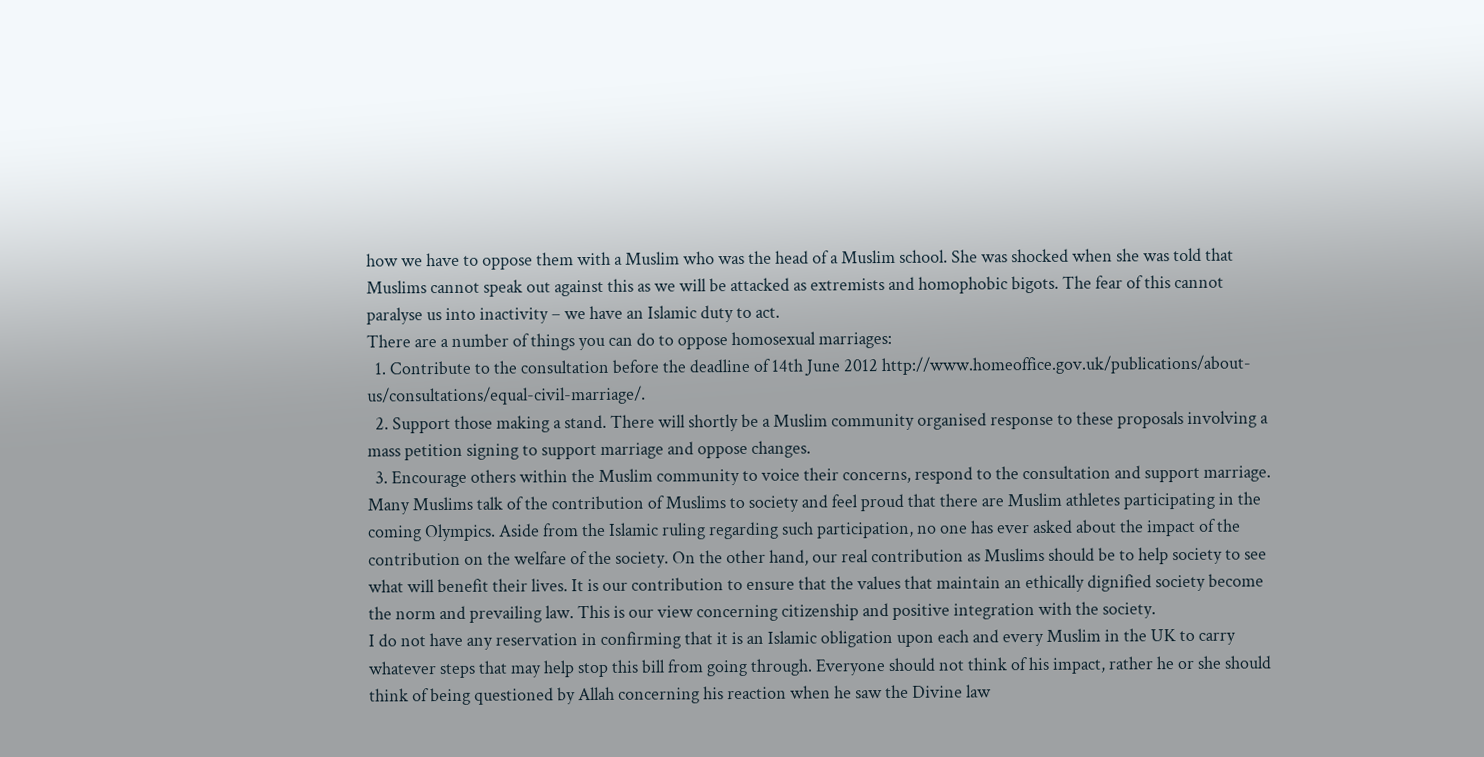how we have to oppose them with a Muslim who was the head of a Muslim school. She was shocked when she was told that Muslims cannot speak out against this as we will be attacked as extremists and homophobic bigots. The fear of this cannot paralyse us into inactivity – we have an Islamic duty to act.
There are a number of things you can do to oppose homosexual marriages:
  1. Contribute to the consultation before the deadline of 14th June 2012 http://www.homeoffice.gov.uk/publications/about-us/consultations/equal-civil-marriage/.
  2. Support those making a stand. There will shortly be a Muslim community organised response to these proposals involving a mass petition signing to support marriage and oppose changes.
  3. Encourage others within the Muslim community to voice their concerns, respond to the consultation and support marriage.
Many Muslims talk of the contribution of Muslims to society and feel proud that there are Muslim athletes participating in the coming Olympics. Aside from the Islamic ruling regarding such participation, no one has ever asked about the impact of the contribution on the welfare of the society. On the other hand, our real contribution as Muslims should be to help society to see what will benefit their lives. It is our contribution to ensure that the values that maintain an ethically dignified society become the norm and prevailing law. This is our view concerning citizenship and positive integration with the society.
I do not have any reservation in confirming that it is an Islamic obligation upon each and every Muslim in the UK to carry whatever steps that may help stop this bill from going through. Everyone should not think of his impact, rather he or she should think of being questioned by Allah concerning his reaction when he saw the Divine law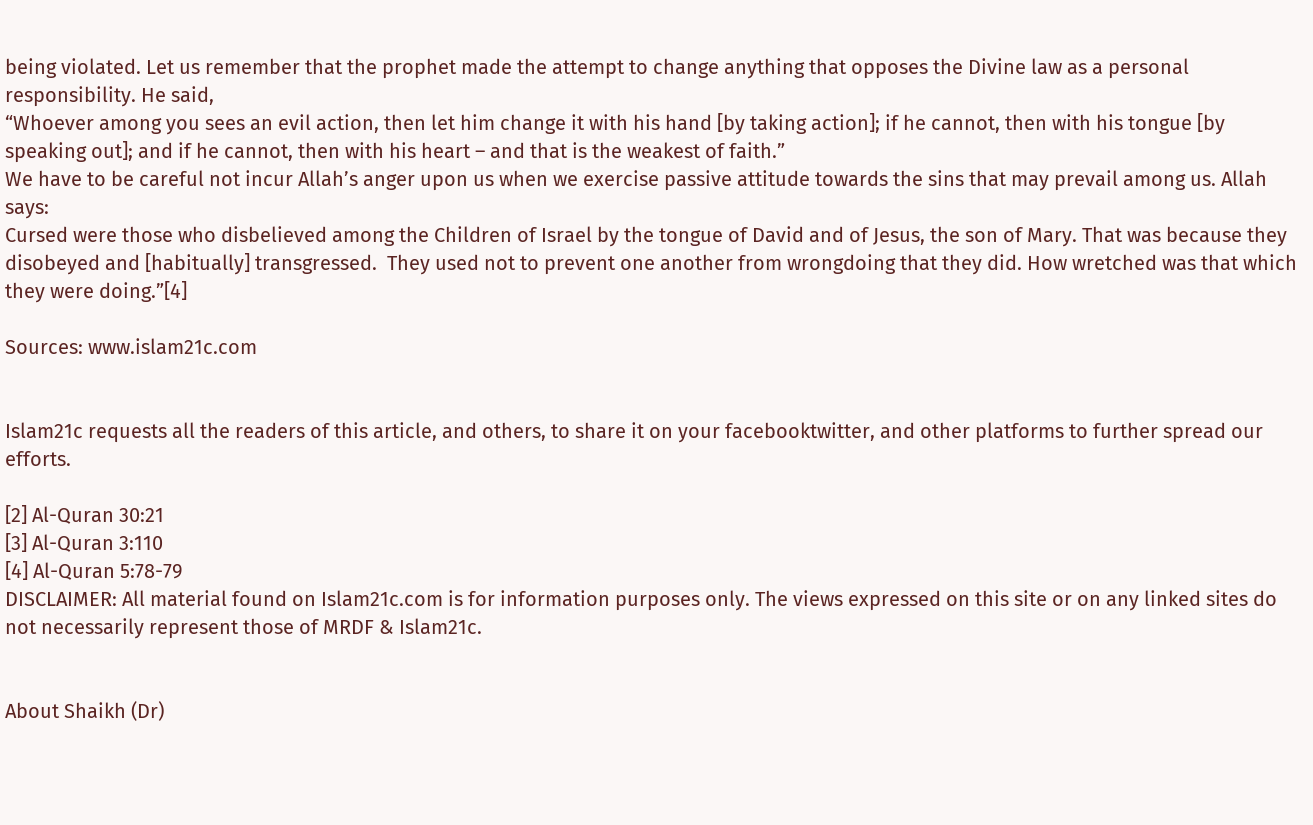being violated. Let us remember that the prophet made the attempt to change anything that opposes the Divine law as a personal responsibility. He said,
“Whoever among you sees an evil action, then let him change it with his hand [by taking action]; if he cannot, then with his tongue [by speaking out]; and if he cannot, then with his heart – and that is the weakest of faith.”
We have to be careful not incur Allah’s anger upon us when we exercise passive attitude towards the sins that may prevail among us. Allah says:
Cursed were those who disbelieved among the Children of Israel by the tongue of David and of Jesus, the son of Mary. That was because they disobeyed and [habitually] transgressed.  They used not to prevent one another from wrongdoing that they did. How wretched was that which they were doing.”[4]

Sources: www.islam21c.com


Islam21c requests all the readers of this article, and others, to share it on your facebooktwitter, and other platforms to further spread our efforts.

[2] Al-Quran 30:21
[3] Al-Quran 3:110
[4] Al-Quran 5:78-79
DISCLAIMER: All material found on Islam21c.com is for information purposes only. The views expressed on this site or on any linked sites do not necessarily represent those of MRDF & Islam21c.


About Shaikh (Dr)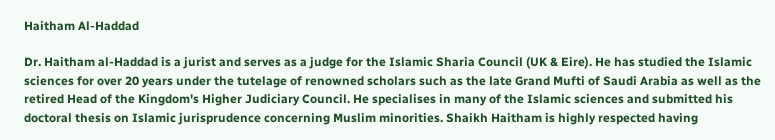Haitham Al-Haddad

Dr. Haitham al-Haddad is a jurist and serves as a judge for the Islamic Sharia Council (UK & Eire). He has studied the Islamic sciences for over 20 years under the tutelage of renowned scholars such as the late Grand Mufti of Saudi Arabia as well as the retired Head of the Kingdom's Higher Judiciary Council. He specialises in many of the Islamic sciences and submitted his doctoral thesis on Islamic jurisprudence concerning Muslim minorities. Shaikh Haitham is highly respected having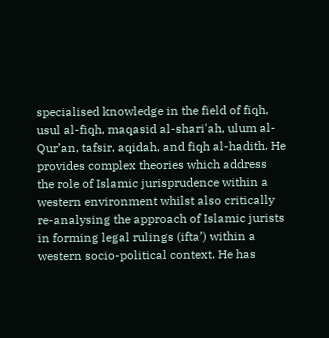specialised knowledge in the field of fiqh, usul al-fiqh, maqasid al-shari'ah, ulum al-Qur’an, tafsir, aqidah, and fiqh al-hadith. He provides complex theories which address the role of Islamic jurisprudence within a western environment whilst also critically re-analysing the approach of Islamic jurists in forming legal rulings (ifta’) within a western socio-political context. He has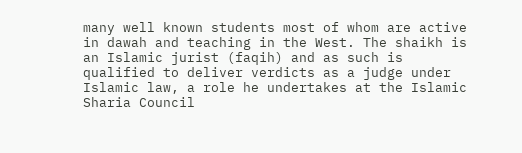many well known students most of whom are active in dawah and teaching in the West. The shaikh is an Islamic jurist (faqih) and as such is qualified to deliver verdicts as a judge under Islamic law, a role he undertakes at the Islamic Sharia Council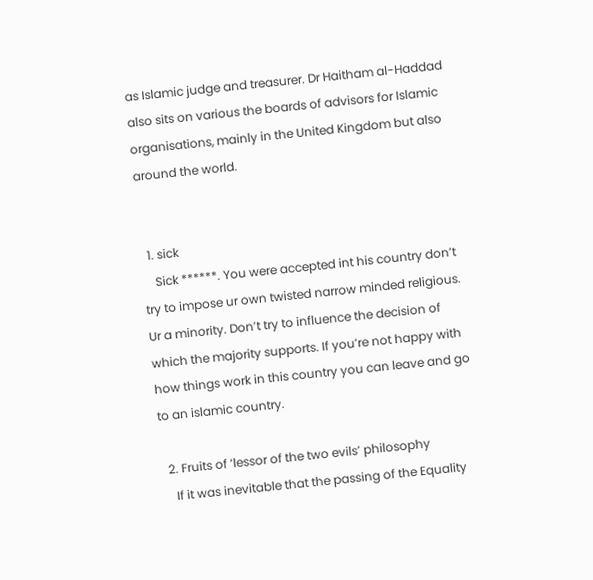as Islamic judge and treasurer. Dr Haitham al-Haddad also sits on various the boards of advisors for Islamic organisations, mainly in the United Kingdom but also around the world.


  1. sick
    Sick ******. You were accepted int his country don’t try to impose ur own twisted narrow minded religious. Ur a minority. Don’t try to influence the decision of which the majority supports. If you’re not happy with how things work in this country you can leave and go to an islamic country.

  2. Fruits of ‘lessor of the two evils’ philosophy
    If it was inevitable that the passing of the Equality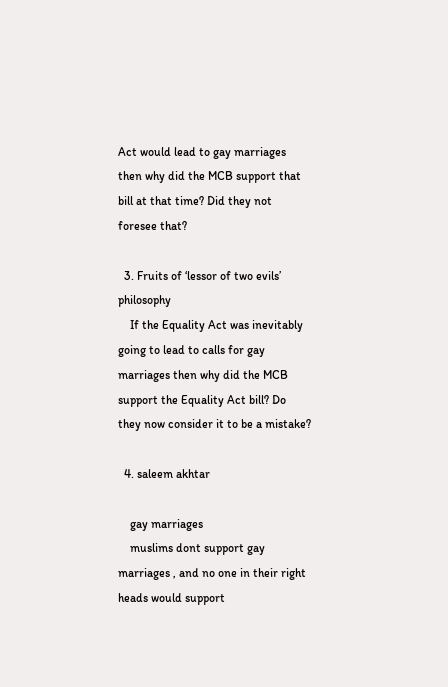Act would lead to gay marriages then why did the MCB support that bill at that time? Did they not foresee that?

  3. Fruits of ‘lessor of two evils’ philosophy
    If the Equality Act was inevitably going to lead to calls for gay marriages then why did the MCB support the Equality Act bill? Do they now consider it to be a mistake?

  4. saleem akhtar

    gay marriages
    muslims dont support gay marriages , and no one in their right heads would support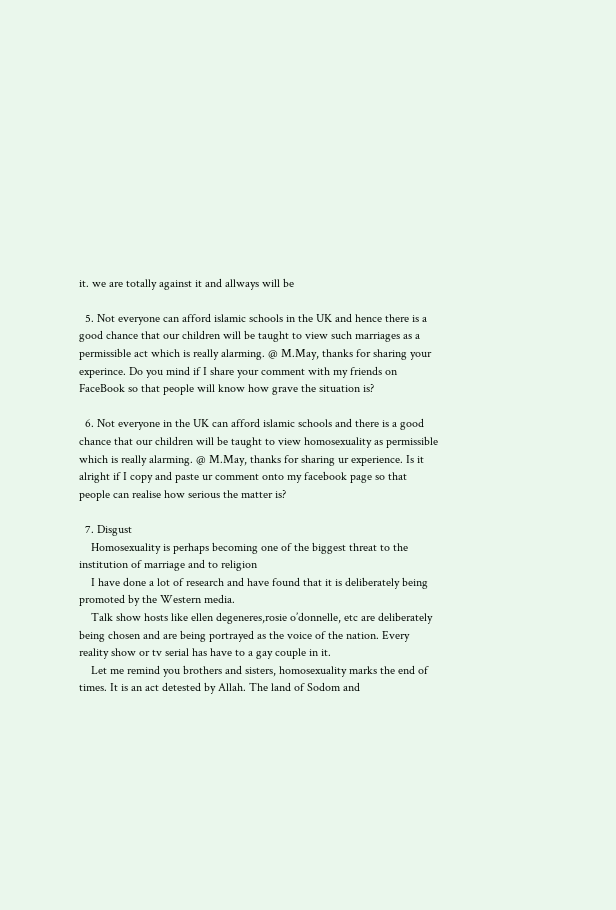it. we are totally against it and allways will be

  5. Not everyone can afford islamic schools in the UK and hence there is a good chance that our children will be taught to view such marriages as a permissible act which is really alarming. @ M.May, thanks for sharing your experince. Do you mind if I share your comment with my friends on FaceBook so that people will know how grave the situation is?

  6. Not everyone in the UK can afford islamic schools and there is a good chance that our children will be taught to view homosexuality as permissible which is really alarming. @ M.May, thanks for sharing ur experience. Is it alright if I copy and paste ur comment onto my facebook page so that people can realise how serious the matter is?

  7. Disgust
    Homosexuality is perhaps becoming one of the biggest threat to the institution of marriage and to religion
    I have done a lot of research and have found that it is deliberately being promoted by the Western media.
    Talk show hosts like ellen degeneres,rosie o’donnelle, etc are deliberately being chosen and are being portrayed as the voice of the nation. Every reality show or tv serial has have to a gay couple in it.
    Let me remind you brothers and sisters, homosexuality marks the end of times. It is an act detested by Allah. The land of Sodom and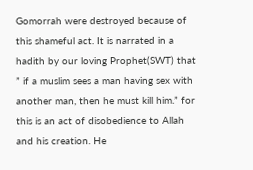Gomorrah were destroyed because of this shameful act. It is narrated in a hadith by our loving Prophet(SWT) that ” if a muslim sees a man having sex with another man, then he must kill him.” for this is an act of disobedience to Allah and his creation. He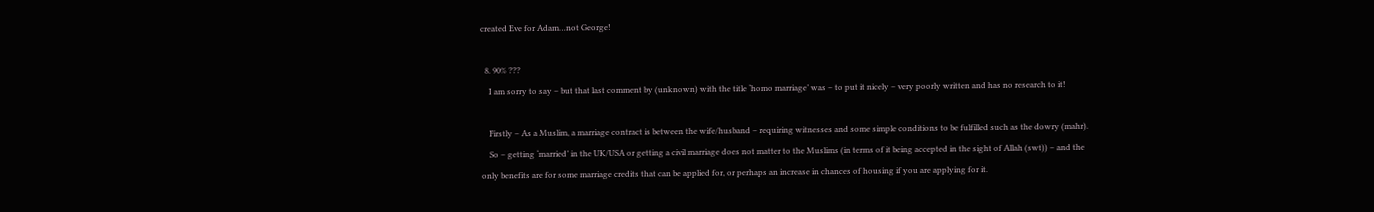created Eve for Adam…not George!

  8. 90% ???
    I am sorry to say – but that last comment by (unknown) with the title ‘homo marriage’ was – to put it nicely – very poorly written and has no research to it!

    Firstly – As a Muslim, a marriage contract is between the wife/husband – requiring witnesses and some simple conditions to be fulfilled such as the dowry (mahr).
    So – getting ‘married’ in the UK/USA or getting a civil marriage does not matter to the Muslims (in terms of it being accepted in the sight of Allah (swt)) – and the only benefits are for some marriage credits that can be applied for, or perhaps an increase in chances of housing if you are applying for it.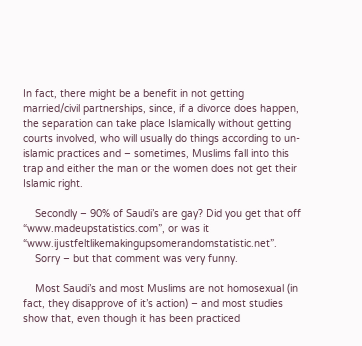In fact, there might be a benefit in not getting married/civil partnerships, since, if a divorce does happen, the separation can take place Islamically without getting courts involved, who will usually do things according to un-islamic practices and – sometimes, Muslims fall into this trap and either the man or the women does not get their Islamic right.

    Secondly – 90% of Saudi’s are gay? Did you get that off “www.madeupstatistics.com”, or was it “www.ijustfeltlikemakingupsomerandomstatistic.net”.
    Sorry – but that comment was very funny.

    Most Saudi’s and most Muslims are not homosexual (in fact, they disapprove of it’s action) – and most studies show that, even though it has been practiced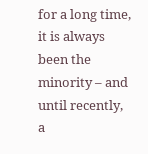for a long time, it is always been the minority – and until recently, a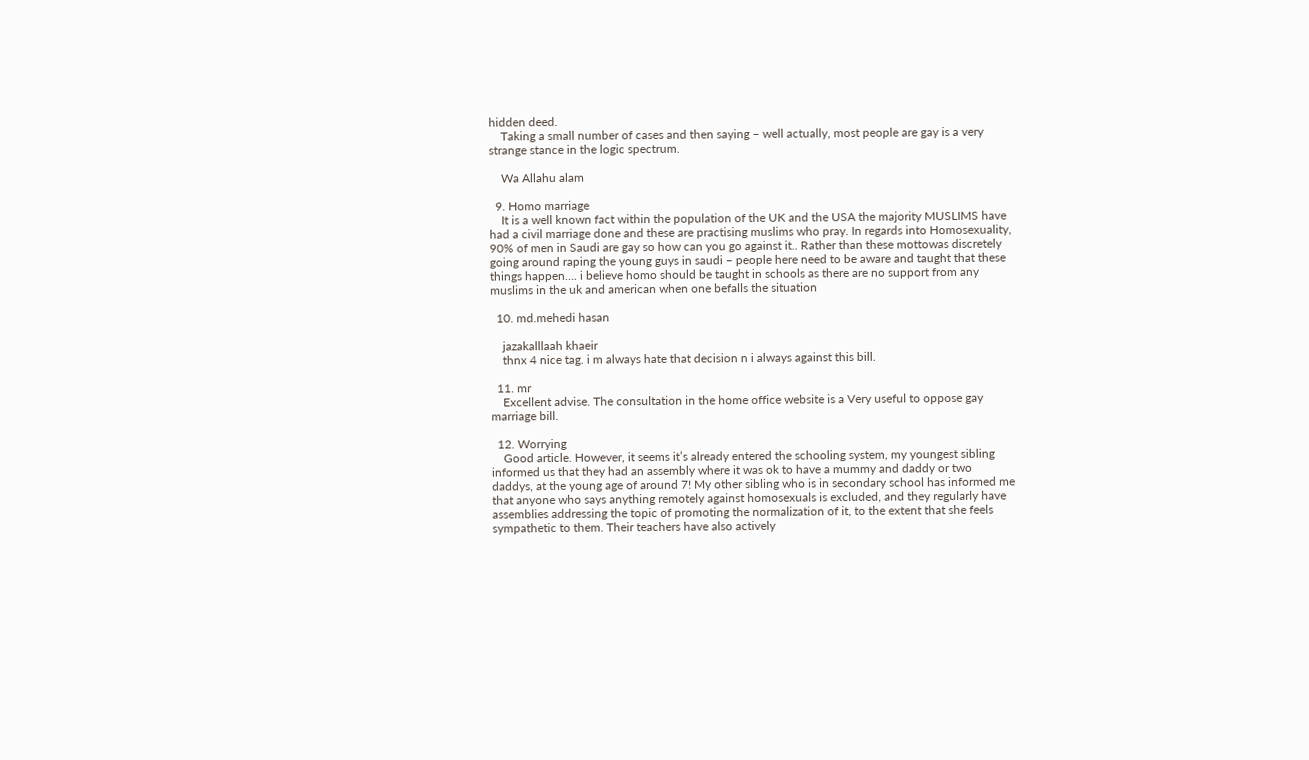hidden deed.
    Taking a small number of cases and then saying – well actually, most people are gay is a very strange stance in the logic spectrum.

    Wa Allahu alam

  9. Homo marriage
    It is a well known fact within the population of the UK and the USA the majority MUSLIMS have had a civil marriage done and these are practising muslims who pray. In regards into Homosexuality, 90% of men in Saudi are gay so how can you go against it.. Rather than these mottowas discretely going around raping the young guys in saudi – people here need to be aware and taught that these things happen…. i believe homo should be taught in schools as there are no support from any muslims in the uk and american when one befalls the situation

  10. md.mehedi hasan

    jazakalllaah khaeir
    thnx 4 nice tag. i m always hate that decision n i always against this bill.

  11. mr
    Excellent advise. The consultation in the home office website is a Very useful to oppose gay marriage bill.

  12. Worrying
    Good article. However, it seems it’s already entered the schooling system, my youngest sibling informed us that they had an assembly where it was ok to have a mummy and daddy or two daddys, at the young age of around 7! My other sibling who is in secondary school has informed me that anyone who says anything remotely against homosexuals is excluded, and they regularly have assemblies addressing the topic of promoting the normalization of it, to the extent that she feels sympathetic to them. Their teachers have also actively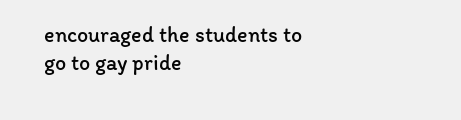encouraged the students to go to gay pride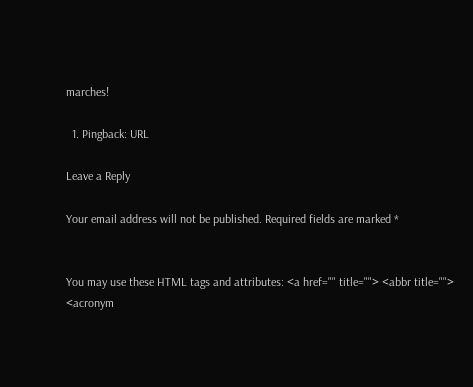marches!

  1. Pingback: URL

Leave a Reply

Your email address will not be published. Required fields are marked *


You may use these HTML tags and attributes: <a href="" title=""> <abbr title=""> <acronym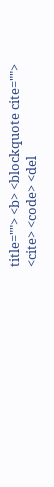title=""> <b> <blockquote cite=""> <cite> <code> <del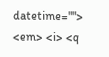datetime=""> <em> <i> <q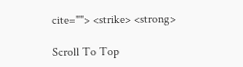cite=""> <strike> <strong>

Scroll To Top